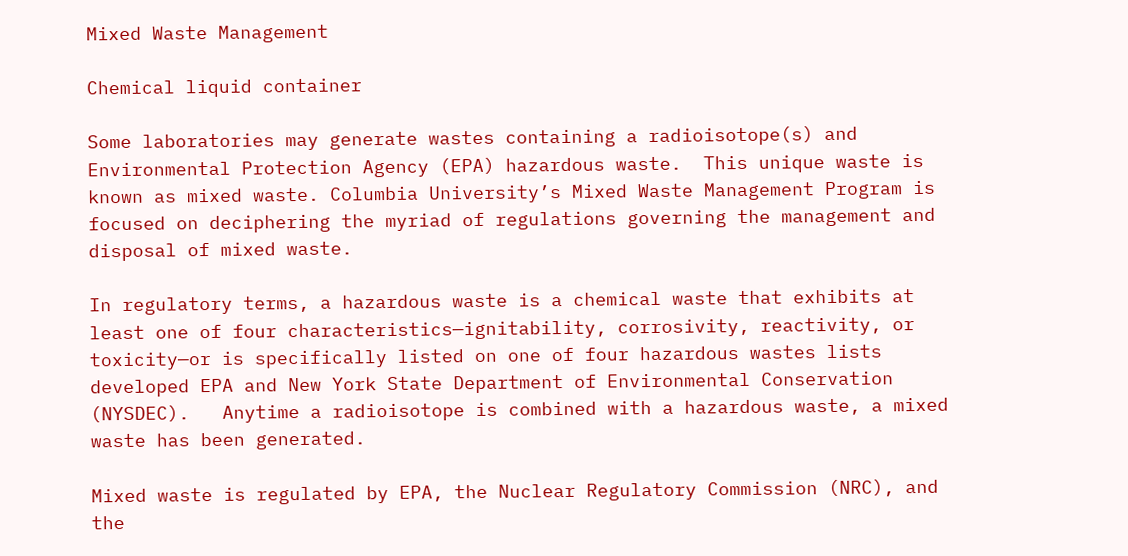Mixed Waste Management

Chemical liquid container

Some laboratories may generate wastes containing a radioisotope(s) and Environmental Protection Agency (EPA) hazardous waste.  This unique waste is known as mixed waste. Columbia University’s Mixed Waste Management Program is focused on deciphering the myriad of regulations governing the management and disposal of mixed waste.

In regulatory terms, a hazardous waste is a chemical waste that exhibits at least one of four characteristics—ignitability, corrosivity, reactivity, or toxicity—or is specifically listed on one of four hazardous wastes lists developed EPA and New York State Department of Environmental Conservation (NYSDEC).   Anytime a radioisotope is combined with a hazardous waste, a mixed waste has been generated.

Mixed waste is regulated by EPA, the Nuclear Regulatory Commission (NRC), and the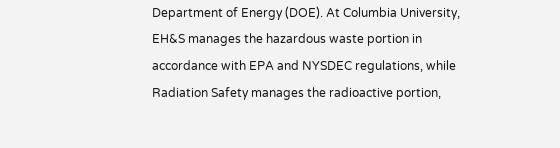Department of Energy (DOE). At Columbia University, EH&S manages the hazardous waste portion in accordance with EPA and NYSDEC regulations, while Radiation Safety manages the radioactive portion,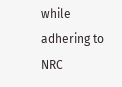while adhering to NRC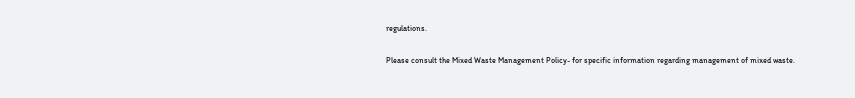regulations.

Please consult the Mixed Waste Management Policy- for specific information regarding management of mixed waste.